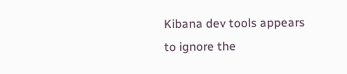Kibana dev tools appears to ignore the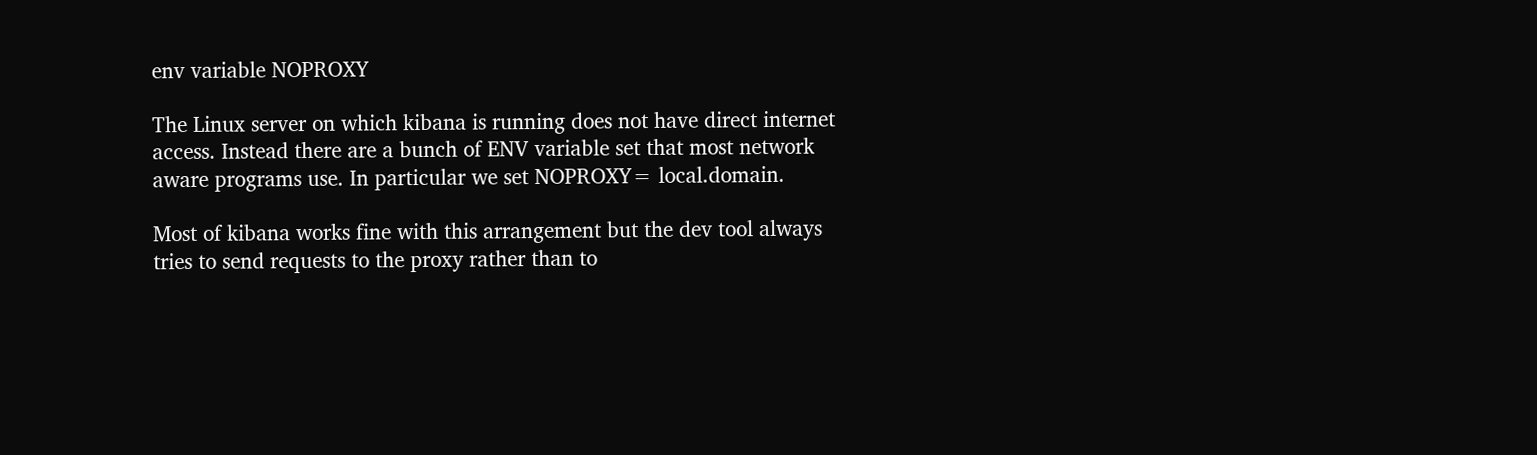env variable NOPROXY

The Linux server on which kibana is running does not have direct internet access. Instead there are a bunch of ENV variable set that most network aware programs use. In particular we set NOPROXY= local.domain.

Most of kibana works fine with this arrangement but the dev tool always tries to send requests to the proxy rather than to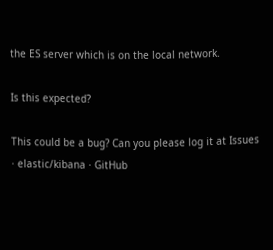the ES server which is on the local network.

Is this expected?

This could be a bug? Can you please log it at Issues · elastic/kibana · GitHub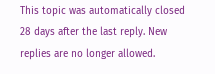This topic was automatically closed 28 days after the last reply. New replies are no longer allowed.